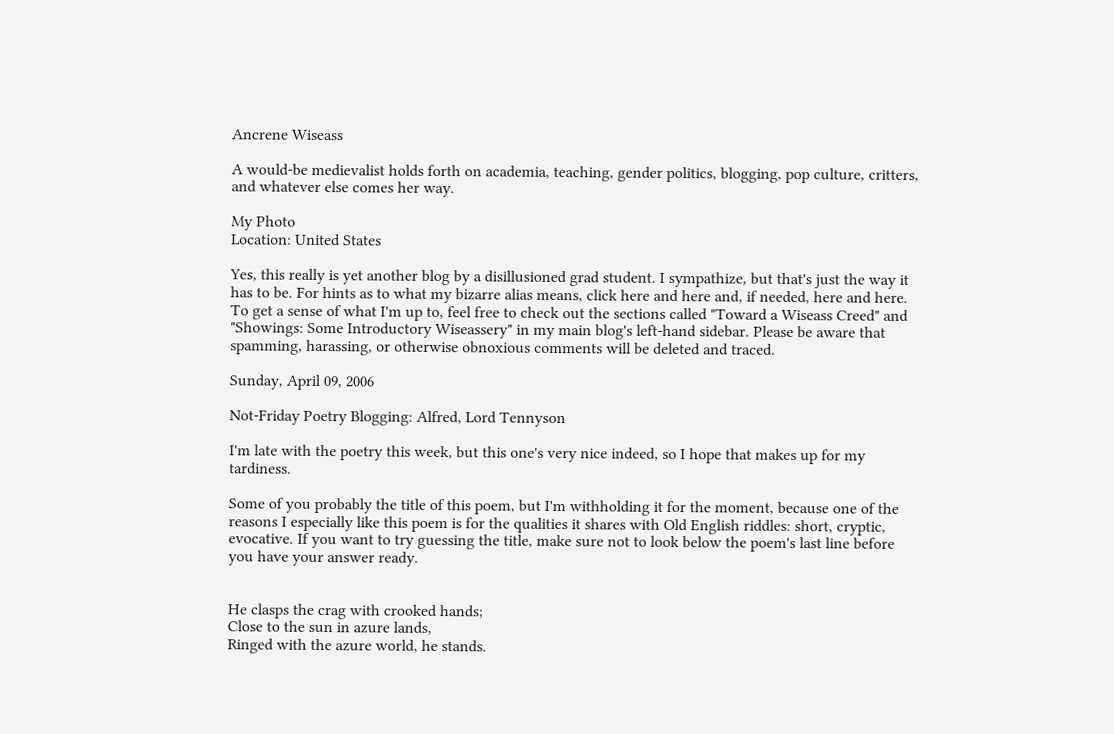Ancrene Wiseass

A would-be medievalist holds forth on academia, teaching, gender politics, blogging, pop culture, critters, and whatever else comes her way.

My Photo
Location: United States

Yes, this really is yet another blog by a disillusioned grad student. I sympathize, but that's just the way it has to be. For hints as to what my bizarre alias means, click here and here and, if needed, here and here. To get a sense of what I'm up to, feel free to check out the sections called "Toward a Wiseass Creed" and "Showings: Some Introductory Wiseassery" in my main blog's left-hand sidebar. Please be aware that spamming, harassing, or otherwise obnoxious comments will be deleted and traced.

Sunday, April 09, 2006

Not-Friday Poetry Blogging: Alfred, Lord Tennyson

I'm late with the poetry this week, but this one's very nice indeed, so I hope that makes up for my tardiness.

Some of you probably the title of this poem, but I'm withholding it for the moment, because one of the reasons I especially like this poem is for the qualities it shares with Old English riddles: short, cryptic, evocative. If you want to try guessing the title, make sure not to look below the poem's last line before you have your answer ready.


He clasps the crag with crooked hands;
Close to the sun in azure lands,
Ringed with the azure world, he stands.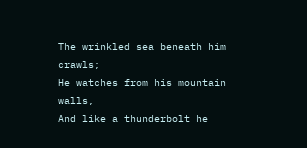The wrinkled sea beneath him crawls;
He watches from his mountain walls,
And like a thunderbolt he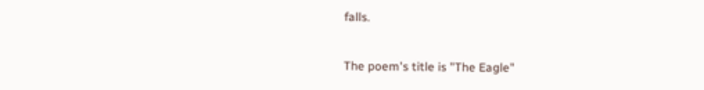falls.


The poem's title is "The Eagle"